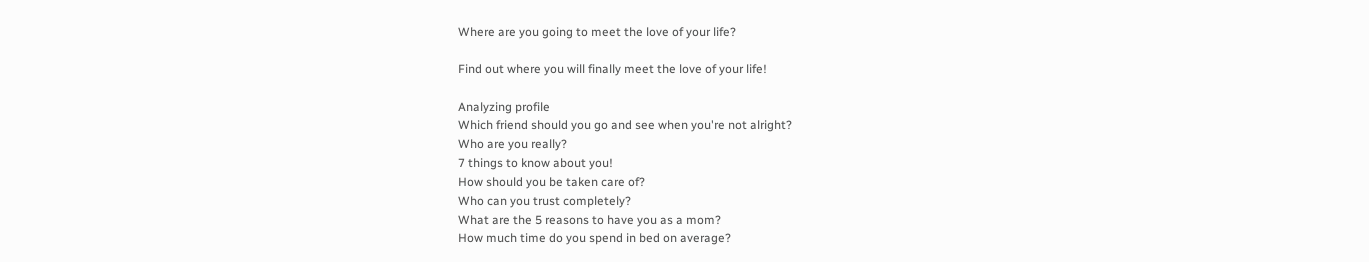Where are you going to meet the love of your life?

Find out where you will finally meet the love of your life!

Analyzing profile
Which friend should you go and see when you're not alright?
Who are you really?
7 things to know about you!
How should you be taken care of?
Who can you trust completely?
What are the 5 reasons to have you as a mom?
How much time do you spend in bed on average?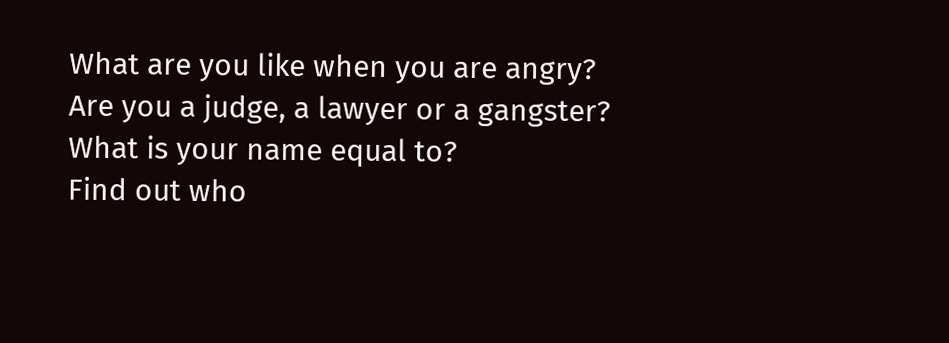What are you like when you are angry?
Are you a judge, a lawyer or a gangster?
What is your name equal to?
Find out who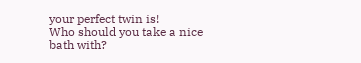your perfect twin is!
Who should you take a nice bath with?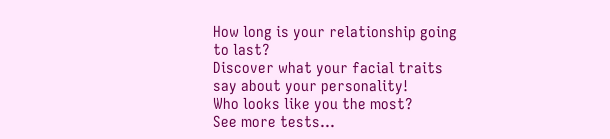How long is your relationship going to last?
Discover what your facial traits say about your personality!
Who looks like you the most?
See more tests...